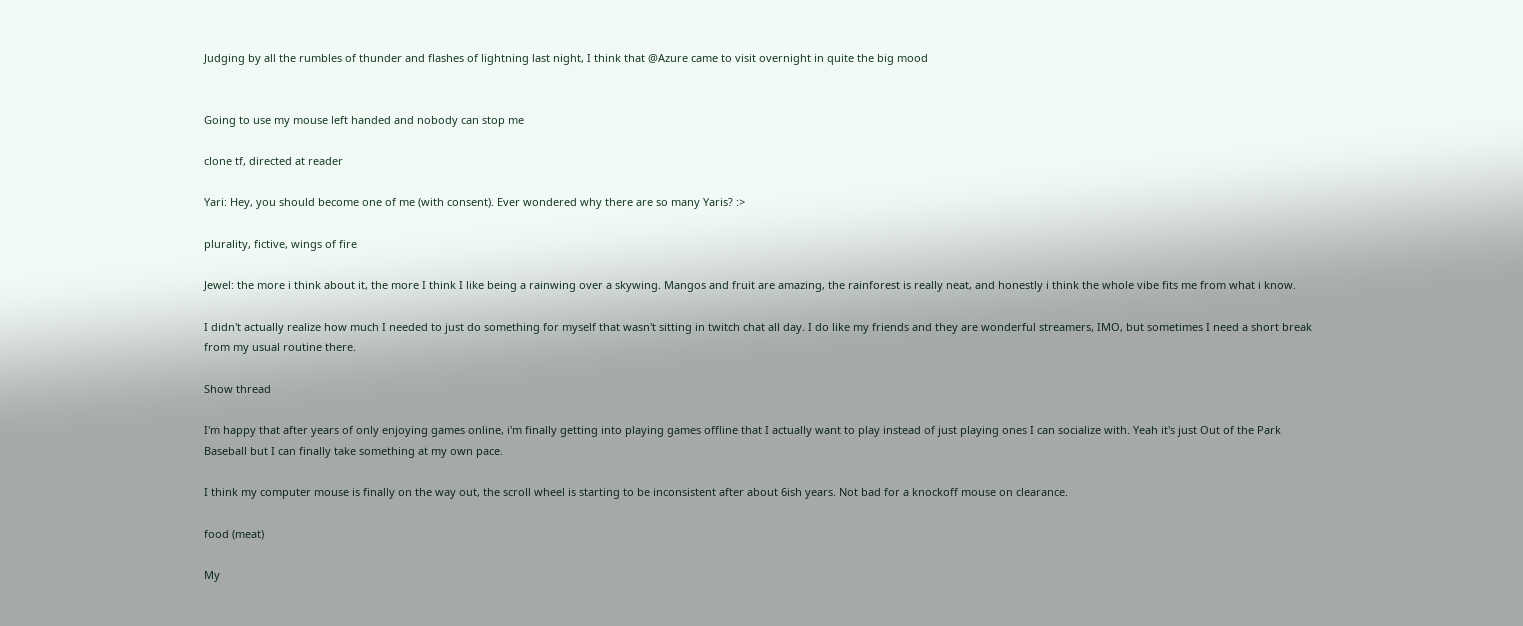Judging by all the rumbles of thunder and flashes of lightning last night, I think that @Azure came to visit overnight in quite the big mood


Going to use my mouse left handed and nobody can stop me

clone tf, directed at reader

Yari: Hey, you should become one of me (with consent). Ever wondered why there are so many Yaris? :>

plurality, fictive, wings of fire

Jewel: the more i think about it, the more I think I like being a rainwing over a skywing. Mangos and fruit are amazing, the rainforest is really neat, and honestly i think the whole vibe fits me from what i know.

I didn't actually realize how much I needed to just do something for myself that wasn't sitting in twitch chat all day. I do like my friends and they are wonderful streamers, IMO, but sometimes I need a short break from my usual routine there.

Show thread

I'm happy that after years of only enjoying games online, i'm finally getting into playing games offline that I actually want to play instead of just playing ones I can socialize with. Yeah it's just Out of the Park Baseball but I can finally take something at my own pace.

I think my computer mouse is finally on the way out, the scroll wheel is starting to be inconsistent after about 6ish years. Not bad for a knockoff mouse on clearance.

food (meat)

My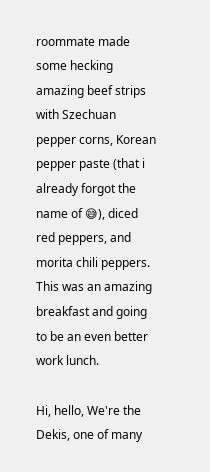roommate made some hecking amazing beef strips with Szechuan pepper corns, Korean pepper paste (that i already forgot the name of 😅), diced red peppers, and morita chili peppers. This was an amazing breakfast and going to be an even better work lunch.

Hi, hello, We're the Dekis, one of many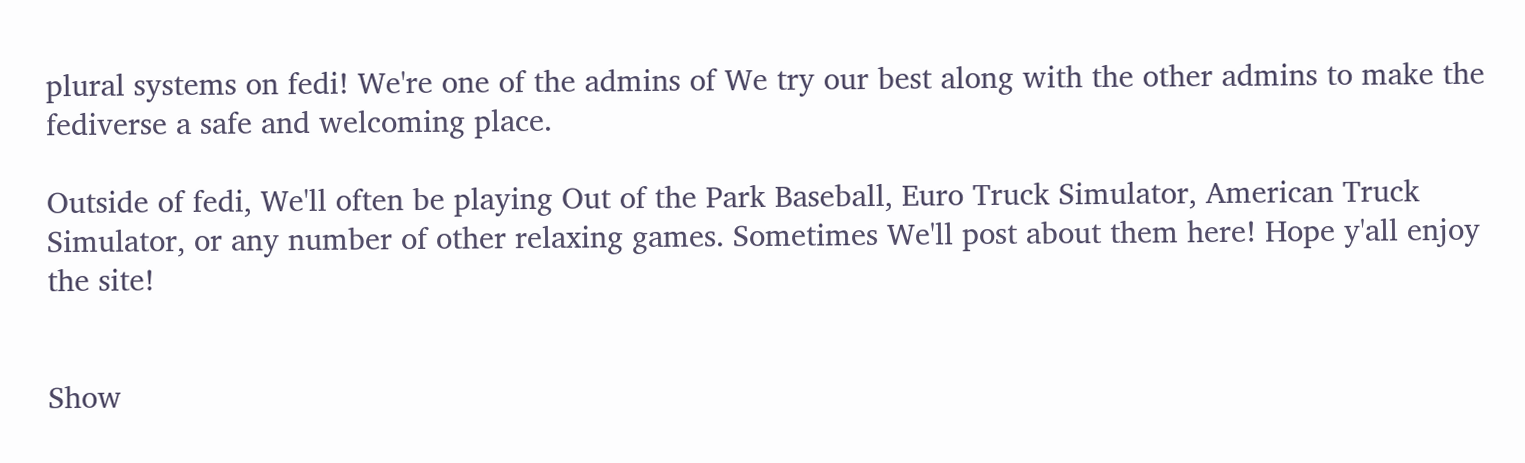plural systems on fedi! We're one of the admins of We try our best along with the other admins to make the fediverse a safe and welcoming place.

Outside of fedi, We'll often be playing Out of the Park Baseball, Euro Truck Simulator, American Truck Simulator, or any number of other relaxing games. Sometimes We'll post about them here! Hope y'all enjoy the site!


Show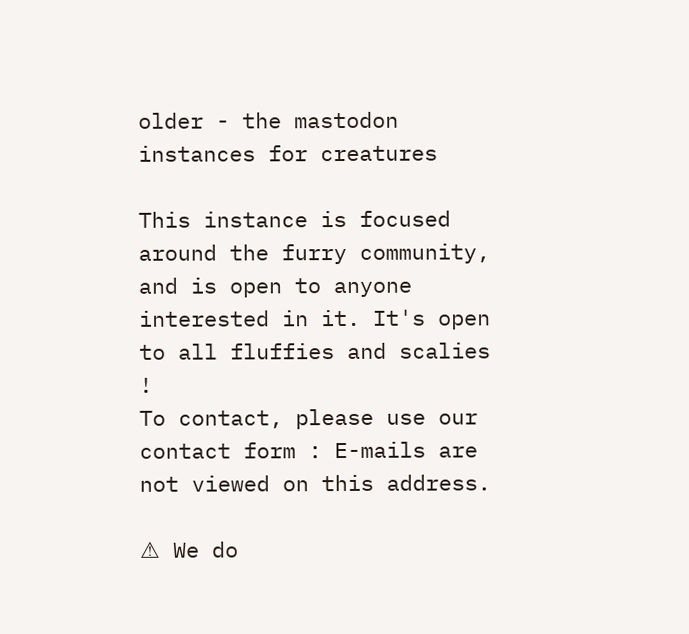older - the mastodon instances for creatures

This instance is focused around the furry community, and is open to anyone interested in it. It's open to all fluffies and scalies !
To contact, please use our contact form : E-mails are not viewed on this address.

⚠ We do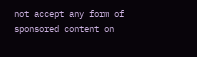not accept any form of sponsored content on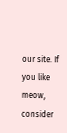our site. If you like meow, consider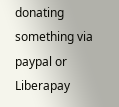donating something via paypal or Liberapay